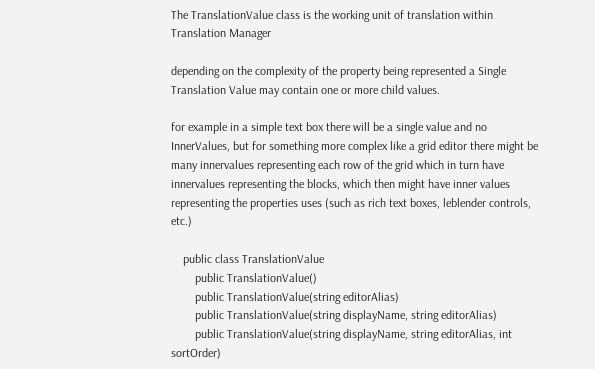The TranslationValue class is the working unit of translation within Translation Manager

depending on the complexity of the property being represented a Single Translation Value may contain one or more child values.

for example in a simple text box there will be a single value and no InnerValues, but for something more complex like a grid editor there might be many innervalues representing each row of the grid which in turn have innervalues representing the blocks, which then might have inner values representing the properties uses (such as rich text boxes, leblender controls, etc.)

    public class TranslationValue
        public TranslationValue()
        public TranslationValue(string editorAlias)
        public TranslationValue(string displayName, string editorAlias)
        public TranslationValue(string displayName, string editorAlias, int sortOrder)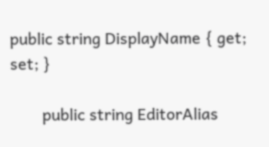public string DisplayName { get; set; }

        public string EditorAlias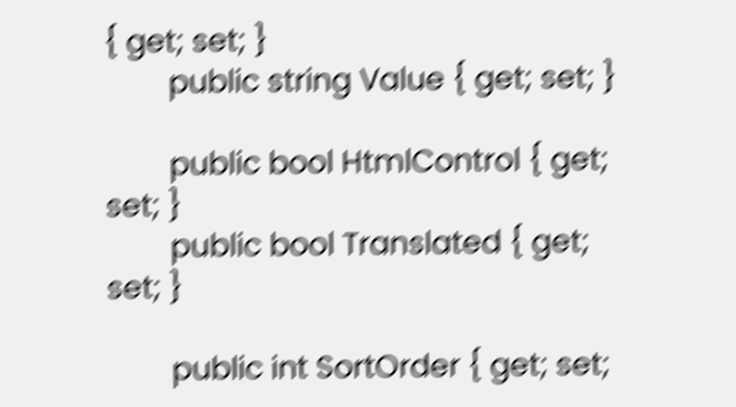{ get; set; }
        public string Value { get; set; }

        public bool HtmlControl { get; set; }
        public bool Translated { get; set; }

        public int SortOrder { get; set;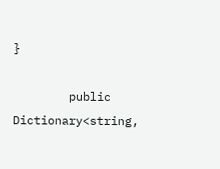}

        public Dictionary<string,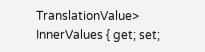TranslationValue> InnerValues { get; set;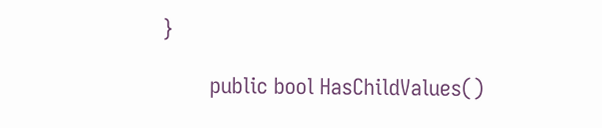}

        public bool HasChildValues()